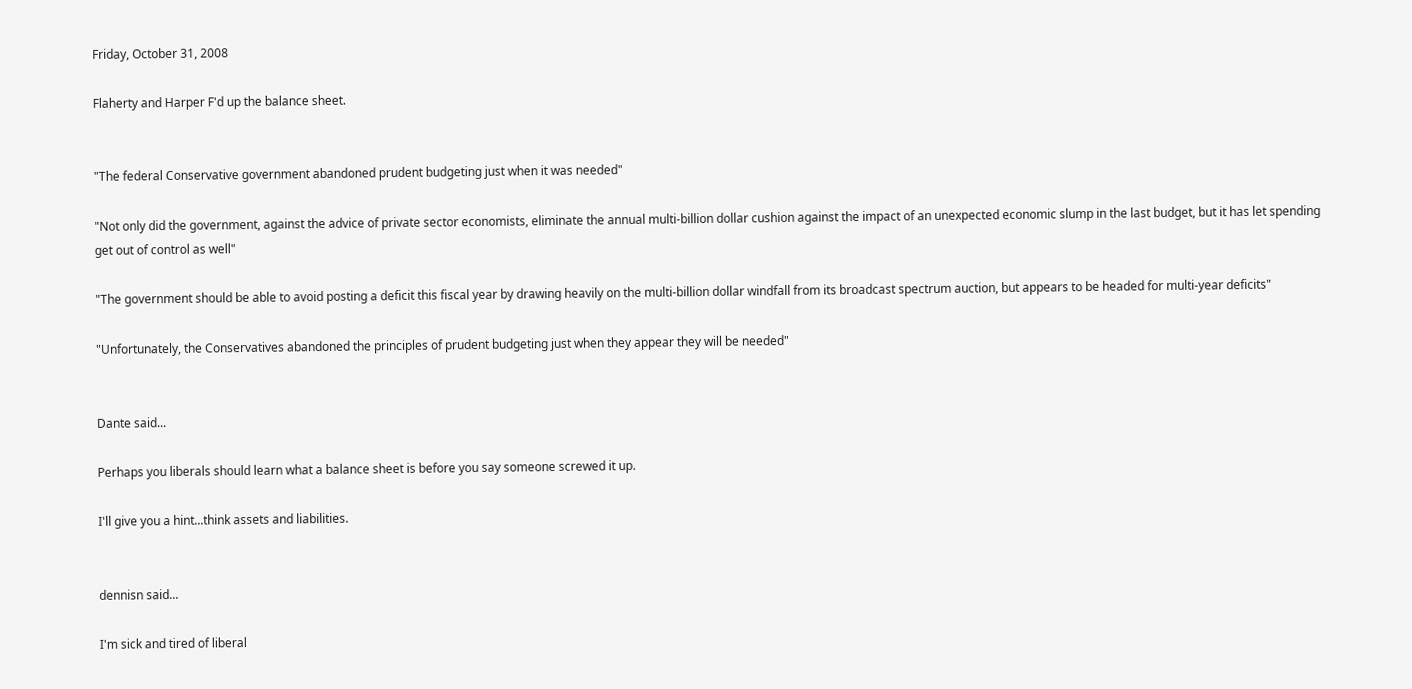Friday, October 31, 2008

Flaherty and Harper F'd up the balance sheet.


"The federal Conservative government abandoned prudent budgeting just when it was needed"

"Not only did the government, against the advice of private sector economists, eliminate the annual multi-billion dollar cushion against the impact of an unexpected economic slump in the last budget, but it has let spending get out of control as well"

"The government should be able to avoid posting a deficit this fiscal year by drawing heavily on the multi-billion dollar windfall from its broadcast spectrum auction, but appears to be headed for multi-year deficits"

"Unfortunately, the Conservatives abandoned the principles of prudent budgeting just when they appear they will be needed"


Dante said...

Perhaps you liberals should learn what a balance sheet is before you say someone screwed it up.

I'll give you a hint...think assets and liabilities.


dennisn said...

I'm sick and tired of liberal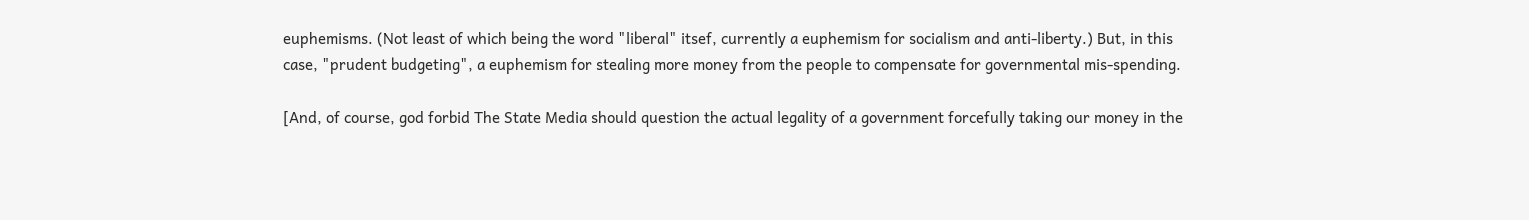euphemisms. (Not least of which being the word "liberal" itsef, currently a euphemism for socialism and anti-liberty.) But, in this case, "prudent budgeting", a euphemism for stealing more money from the people to compensate for governmental mis-spending.

[And, of course, god forbid The State Media should question the actual legality of a government forcefully taking our money in the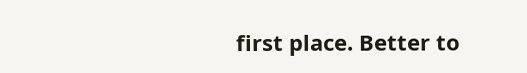first place. Better to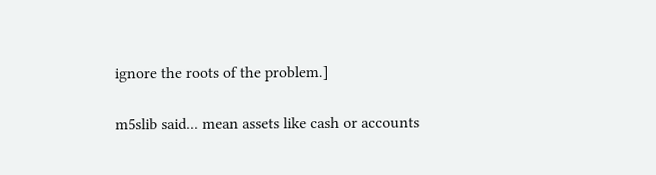ignore the roots of the problem.]

m5slib said... mean assets like cash or accounts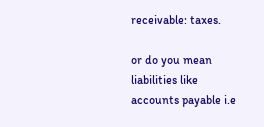receivable: taxes.

or do you mean liabilities like accounts payable i.e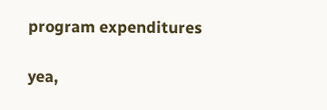program expenditures

yea,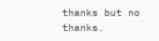thanks but no thanks.